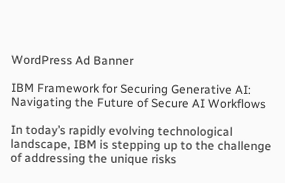WordPress Ad Banner

IBM Framework for Securing Generative AI: Navigating the Future of Secure AI Workflows

In today’s rapidly evolving technological landscape, IBM is stepping up to the challenge of addressing the unique risks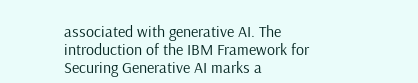associated with generative AI. The introduction of the IBM Framework for Securing Generative AI marks a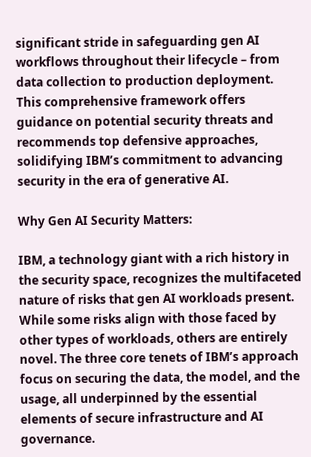significant stride in safeguarding gen AI workflows throughout their lifecycle – from data collection to production deployment. This comprehensive framework offers guidance on potential security threats and recommends top defensive approaches, solidifying IBM’s commitment to advancing security in the era of generative AI.

Why Gen AI Security Matters:

IBM, a technology giant with a rich history in the security space, recognizes the multifaceted nature of risks that gen AI workloads present. While some risks align with those faced by other types of workloads, others are entirely novel. The three core tenets of IBM’s approach focus on securing the data, the model, and the usage, all underpinned by the essential elements of secure infrastructure and AI governance.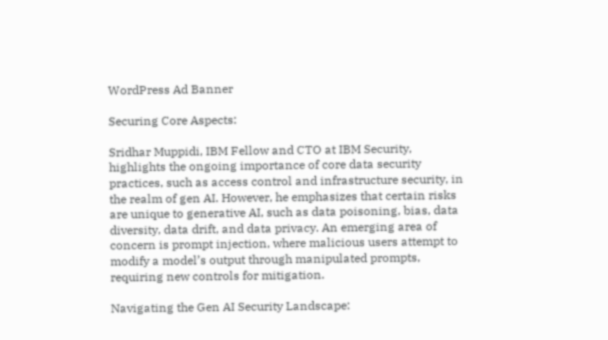WordPress Ad Banner

Securing Core Aspects:

Sridhar Muppidi, IBM Fellow and CTO at IBM Security, highlights the ongoing importance of core data security practices, such as access control and infrastructure security, in the realm of gen AI. However, he emphasizes that certain risks are unique to generative AI, such as data poisoning, bias, data diversity, data drift, and data privacy. An emerging area of concern is prompt injection, where malicious users attempt to modify a model’s output through manipulated prompts, requiring new controls for mitigation.

Navigating the Gen AI Security Landscape: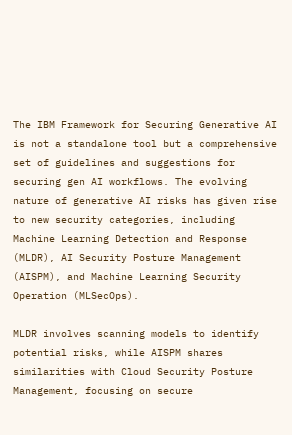The IBM Framework for Securing Generative AI is not a standalone tool but a comprehensive set of guidelines and suggestions for securing gen AI workflows. The evolving nature of generative AI risks has given rise to new security categories, including Machine Learning Detection and Response (MLDR), AI Security Posture Management (AISPM), and Machine Learning Security Operation (MLSecOps).

MLDR involves scanning models to identify potential risks, while AISPM shares similarities with Cloud Security Posture Management, focusing on secure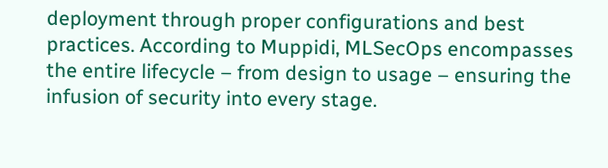deployment through proper configurations and best practices. According to Muppidi, MLSecOps encompasses the entire lifecycle – from design to usage – ensuring the infusion of security into every stage.